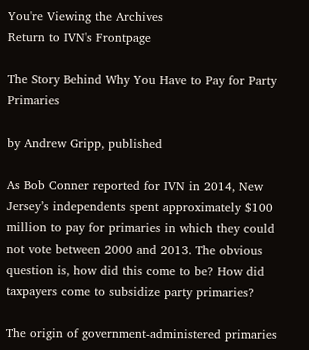You're Viewing the Archives
Return to IVN's Frontpage

The Story Behind Why You Have to Pay for Party Primaries

by Andrew Gripp, published

As Bob Conner reported for IVN in 2014, New Jersey’s independents spent approximately $100 million to pay for primaries in which they could not vote between 2000 and 2013. The obvious question is, how did this come to be? How did taxpayers come to subsidize party primaries?

The origin of government-administered primaries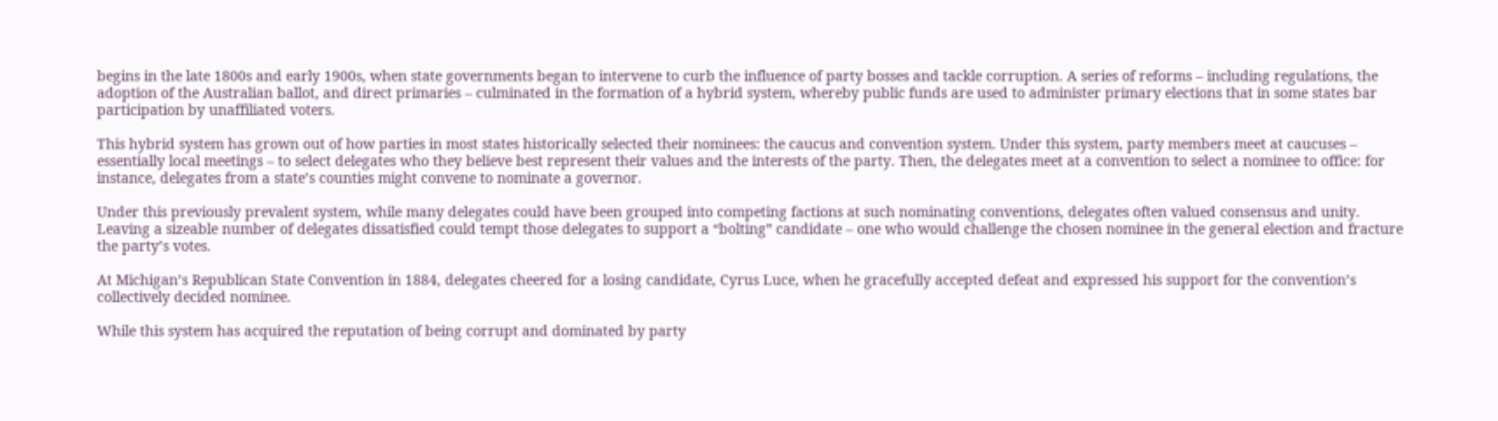begins in the late 1800s and early 1900s, when state governments began to intervene to curb the influence of party bosses and tackle corruption. A series of reforms – including regulations, the adoption of the Australian ballot, and direct primaries – culminated in the formation of a hybrid system, whereby public funds are used to administer primary elections that in some states bar participation by unaffiliated voters.

This hybrid system has grown out of how parties in most states historically selected their nominees: the caucus and convention system. Under this system, party members meet at caucuses – essentially local meetings – to select delegates who they believe best represent their values and the interests of the party. Then, the delegates meet at a convention to select a nominee to office: for instance, delegates from a state’s counties might convene to nominate a governor.

Under this previously prevalent system, while many delegates could have been grouped into competing factions at such nominating conventions, delegates often valued consensus and unity. Leaving a sizeable number of delegates dissatisfied could tempt those delegates to support a “bolting” candidate – one who would challenge the chosen nominee in the general election and fracture the party’s votes.

At Michigan’s Republican State Convention in 1884, delegates cheered for a losing candidate, Cyrus Luce, when he gracefully accepted defeat and expressed his support for the convention’s collectively decided nominee.

While this system has acquired the reputation of being corrupt and dominated by party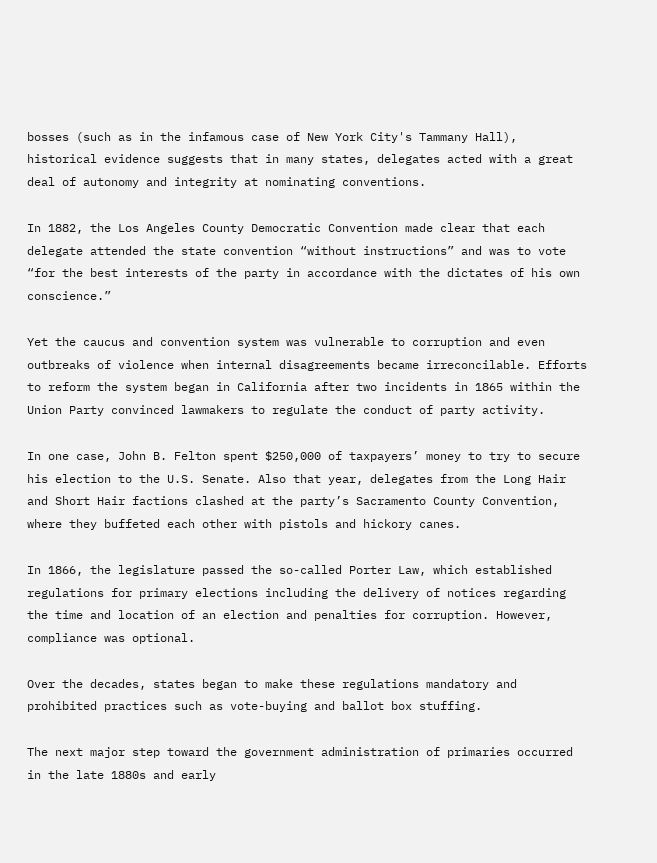bosses (such as in the infamous case of New York City's Tammany Hall), historical evidence suggests that in many states, delegates acted with a great deal of autonomy and integrity at nominating conventions.

In 1882, the Los Angeles County Democratic Convention made clear that each delegate attended the state convention “without instructions” and was to vote “for the best interests of the party in accordance with the dictates of his own conscience.”

Yet the caucus and convention system was vulnerable to corruption and even outbreaks of violence when internal disagreements became irreconcilable. Efforts to reform the system began in California after two incidents in 1865 within the Union Party convinced lawmakers to regulate the conduct of party activity.

In one case, John B. Felton spent $250,000 of taxpayers’ money to try to secure his election to the U.S. Senate. Also that year, delegates from the Long Hair and Short Hair factions clashed at the party’s Sacramento County Convention, where they buffeted each other with pistols and hickory canes.

In 1866, the legislature passed the so-called Porter Law, which established regulations for primary elections including the delivery of notices regarding the time and location of an election and penalties for corruption. However, compliance was optional.

Over the decades, states began to make these regulations mandatory and prohibited practices such as vote-buying and ballot box stuffing.

The next major step toward the government administration of primaries occurred in the late 1880s and early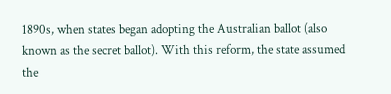1890s, when states began adopting the Australian ballot (also known as the secret ballot). With this reform, the state assumed the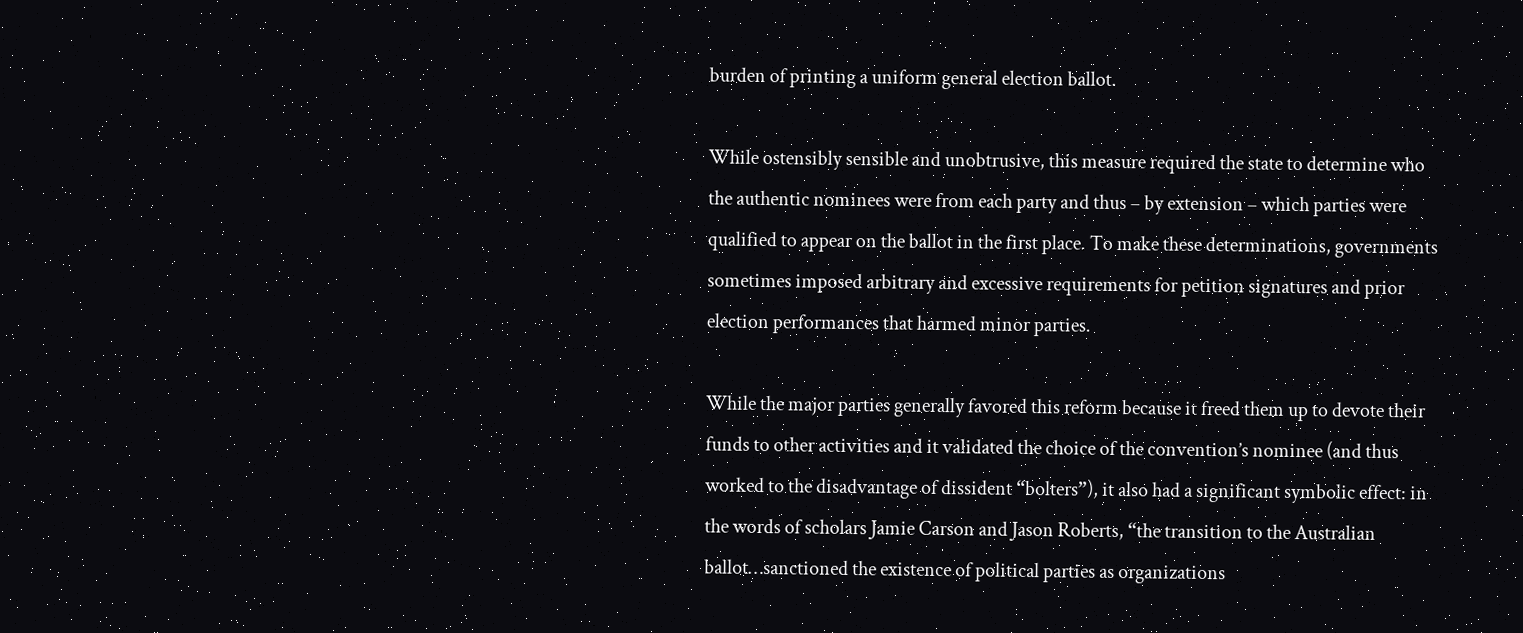burden of printing a uniform general election ballot.

While ostensibly sensible and unobtrusive, this measure required the state to determine who the authentic nominees were from each party and thus – by extension – which parties were qualified to appear on the ballot in the first place. To make these determinations, governments sometimes imposed arbitrary and excessive requirements for petition signatures and prior election performances that harmed minor parties.

While the major parties generally favored this reform because it freed them up to devote their funds to other activities and it validated the choice of the convention’s nominee (and thus worked to the disadvantage of dissident “bolters”), it also had a significant symbolic effect: in the words of scholars Jamie Carson and Jason Roberts, “the transition to the Australian ballot…sanctioned the existence of political parties as organizations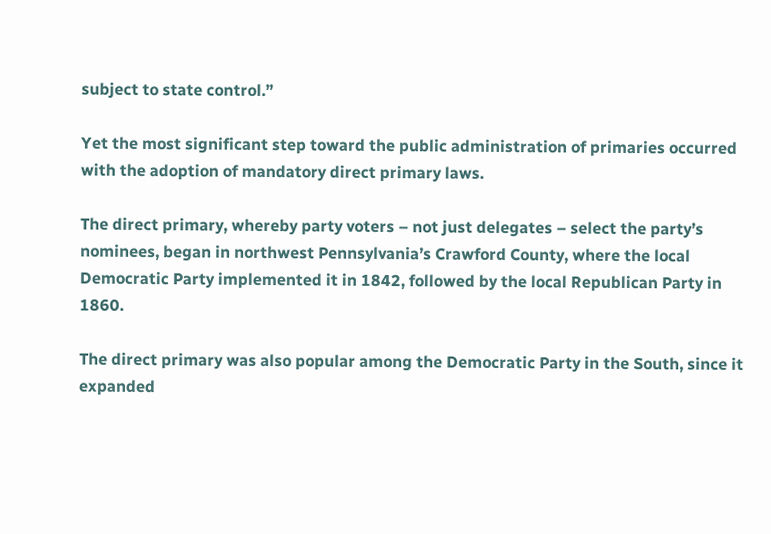subject to state control.”

Yet the most significant step toward the public administration of primaries occurred with the adoption of mandatory direct primary laws.

The direct primary, whereby party voters – not just delegates – select the party’s nominees, began in northwest Pennsylvania’s Crawford County, where the local Democratic Party implemented it in 1842, followed by the local Republican Party in 1860.

The direct primary was also popular among the Democratic Party in the South, since it expanded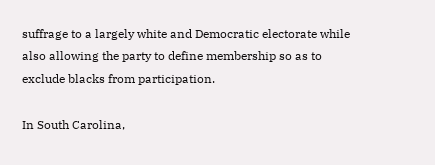suffrage to a largely white and Democratic electorate while also allowing the party to define membership so as to exclude blacks from participation.

In South Carolina,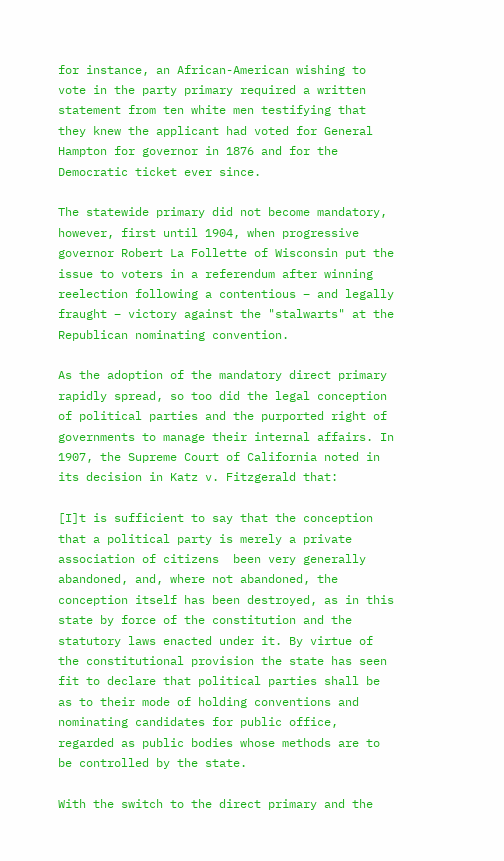for instance, an African-American wishing to vote in the party primary required a written statement from ten white men testifying that they knew the applicant had voted for General Hampton for governor in 1876 and for the Democratic ticket ever since.

The statewide primary did not become mandatory, however, first until 1904, when progressive governor Robert La Follette of Wisconsin put the issue to voters in a referendum after winning reelection following a contentious – and legally fraught – victory against the "stalwarts" at the Republican nominating convention.

As the adoption of the mandatory direct primary rapidly spread, so too did the legal conception of political parties and the purported right of governments to manage their internal affairs. In 1907, the Supreme Court of California noted in its decision in Katz v. Fitzgerald that:

[I]t is sufficient to say that the conception that a political party is merely a private association of citizens  been very generally abandoned, and, where not abandoned, the conception itself has been destroyed, as in this state by force of the constitution and the statutory laws enacted under it. By virtue of the constitutional provision the state has seen fit to declare that political parties shall be as to their mode of holding conventions and nominating candidates for public office, regarded as public bodies whose methods are to be controlled by the state.

With the switch to the direct primary and the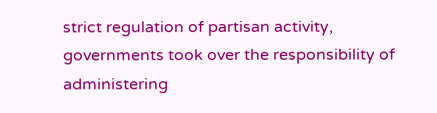strict regulation of partisan activity, governments took over the responsibility of administering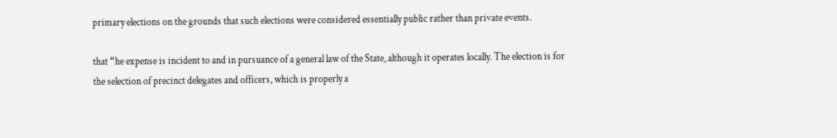primary elections on the grounds that such elections were considered essentially public rather than private events.

that “he expense is incident to and in pursuance of a general law of the State, although it operates locally. The election is for the selection of precinct delegates and officers, which is properly a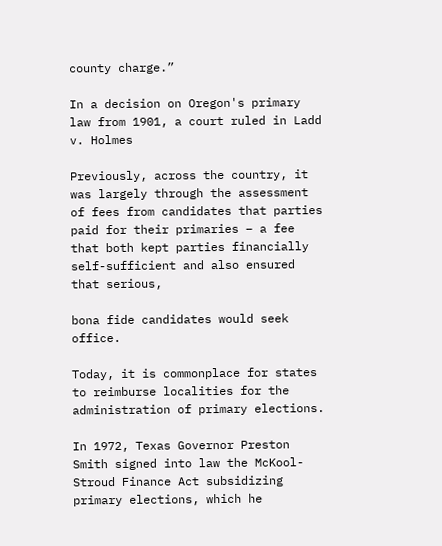county charge.”

In a decision on Oregon's primary law from 1901, a court ruled in Ladd v. Holmes

Previously, across the country, it was largely through the assessment of fees from candidates that parties paid for their primaries – a fee that both kept parties financially self-sufficient and also ensured that serious,

bona fide candidates would seek office.

Today, it is commonplace for states to reimburse localities for the administration of primary elections.

In 1972, Texas Governor Preston Smith signed into law the McKool-Stroud Finance Act subsidizing primary elections, which he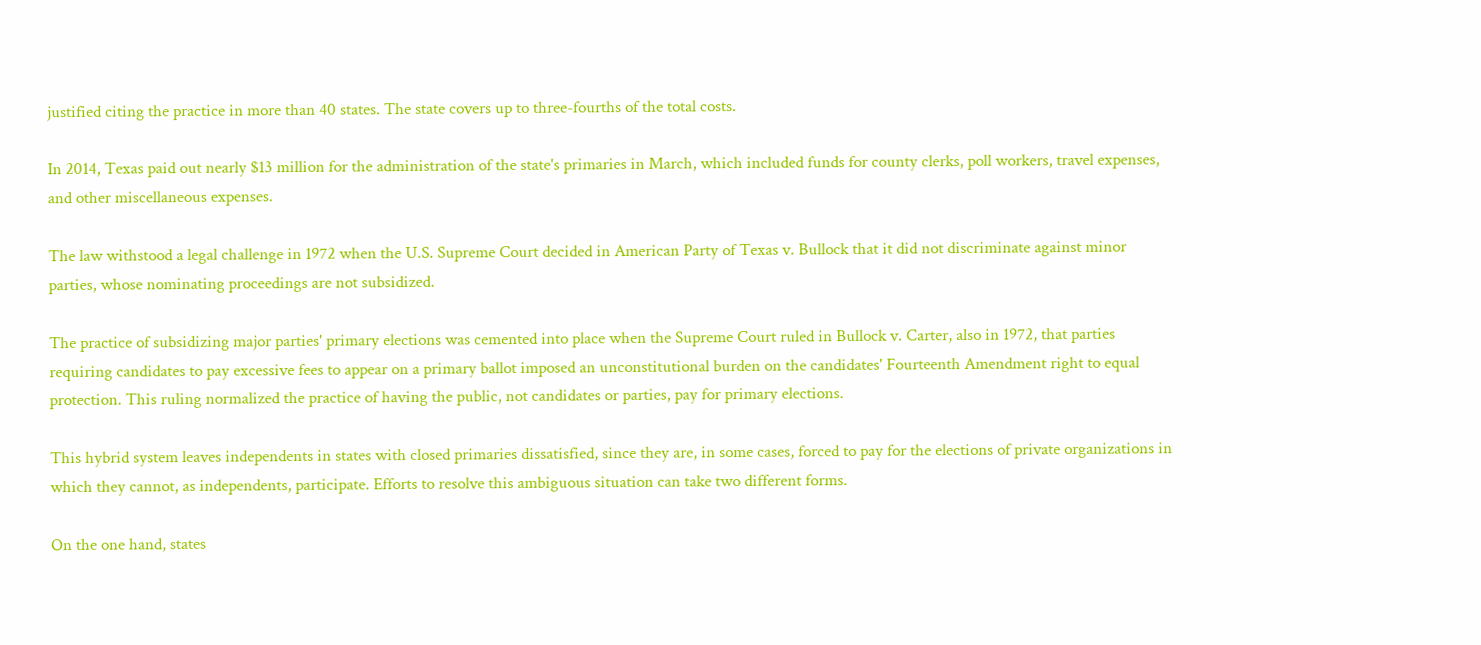justified citing the practice in more than 40 states. The state covers up to three-fourths of the total costs.

In 2014, Texas paid out nearly $13 million for the administration of the state's primaries in March, which included funds for county clerks, poll workers, travel expenses, and other miscellaneous expenses.

The law withstood a legal challenge in 1972 when the U.S. Supreme Court decided in American Party of Texas v. Bullock that it did not discriminate against minor parties, whose nominating proceedings are not subsidized.

The practice of subsidizing major parties' primary elections was cemented into place when the Supreme Court ruled in Bullock v. Carter, also in 1972, that parties requiring candidates to pay excessive fees to appear on a primary ballot imposed an unconstitutional burden on the candidates' Fourteenth Amendment right to equal protection. This ruling normalized the practice of having the public, not candidates or parties, pay for primary elections.

This hybrid system leaves independents in states with closed primaries dissatisfied, since they are, in some cases, forced to pay for the elections of private organizations in which they cannot, as independents, participate. Efforts to resolve this ambiguous situation can take two different forms.

On the one hand, states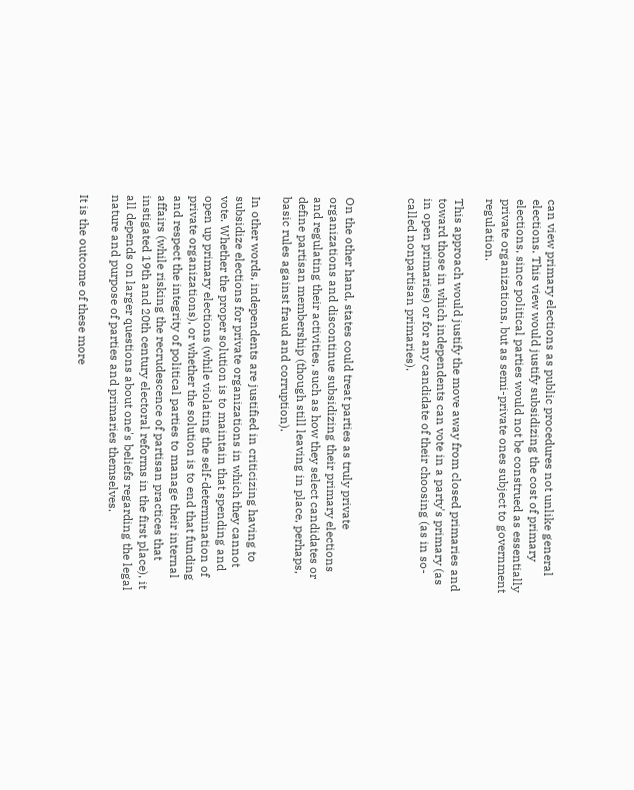can view primary elections as public procedures not unlike general elections. This view would justify subsidizing the cost of primary elections, since political parties would not be construed as essentially private organizations, but as semi-private ones subject to government regulation.

This approach would justify the move away from closed primaries and toward those in which independents can vote in a party's primary (as in open primaries) or for any candidate of their choosing (as in so-called nonpartisan primaries).



On the other hand, states could treat parties as truly private organizations and discontinue subsidizing their primary elections and regulating their activities, such as how they select candidates or define partisan membership (though still leaving in place, perhaps, basic rules against fraud and corruption).

In other words, independents are justified in criticizing having to subsidize elections for private organizations in which they cannot vote. Whether the proper solution is to maintain that spending and open up primary elections (while violating the self-determination of private organizations), or whether the solution is to end that funding and respect the integrity of political parties to manage their internal affairs (while risking the recrudescence of partisan practices that instigated 19th and 20th century electoral reforms in the first place), it all depends on larger questions about one's beliefs regarding the legal nature and purpose of parties and primaries themselves.

It is the outcome of these more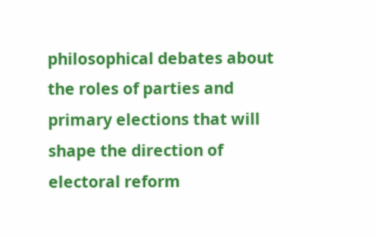philosophical debates about the roles of parties and primary elections that will shape the direction of electoral reform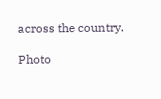across the country.

Photo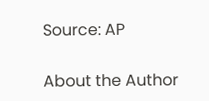Source: AP

About the Author